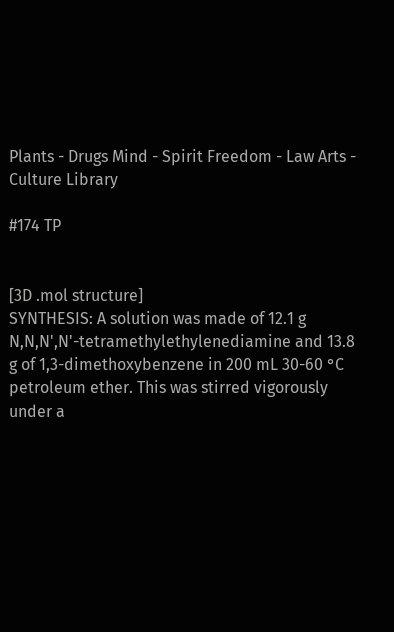Plants - Drugs Mind - Spirit Freedom - Law Arts - Culture Library

#174 TP


[3D .mol structure]
SYNTHESIS: A solution was made of 12.1 g N,N,N',N'-tetramethylethylenediamine and 13.8 g of 1,3-dimethoxybenzene in 200 mL 30-60 °C petroleum ether. This was stirred vigorously under a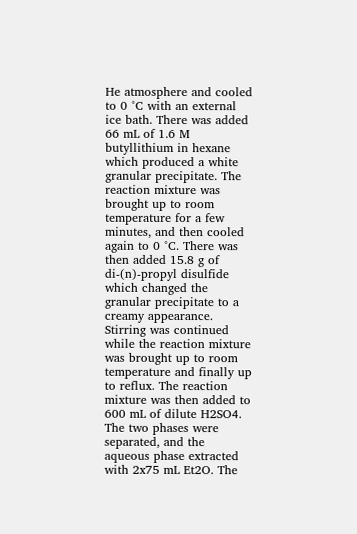He atmosphere and cooled to 0 °C with an external ice bath. There was added 66 mL of 1.6 M butyllithium in hexane which produced a white granular precipitate. The reaction mixture was brought up to room temperature for a few minutes, and then cooled again to 0 °C. There was then added 15.8 g of di-(n)-propyl disulfide which changed the granular precipitate to a creamy appearance. Stirring was continued while the reaction mixture was brought up to room temperature and finally up to reflux. The reaction mixture was then added to 600 mL of dilute H2SO4. The two phases were separated, and the aqueous phase extracted with 2x75 mL Et2O. The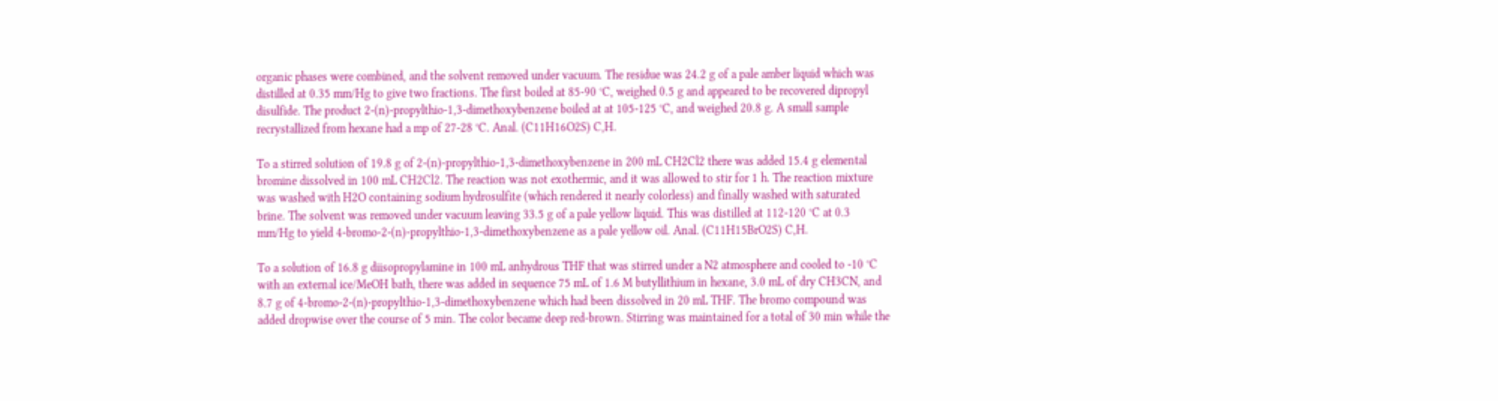organic phases were combined, and the solvent removed under vacuum. The residue was 24.2 g of a pale amber liquid which was distilled at 0.35 mm/Hg to give two fractions. The first boiled at 85-90 °C, weighed 0.5 g and appeared to be recovered dipropyl disulfide. The product 2-(n)-propylthio-1,3-dimethoxybenzene boiled at at 105-125 °C, and weighed 20.8 g. A small sample recrystallized from hexane had a mp of 27-28 °C. Anal. (C11H16O2S) C,H.

To a stirred solution of 19.8 g of 2-(n)-propylthio-1,3-dimethoxybenzene in 200 mL CH2Cl2 there was added 15.4 g elemental bromine dissolved in 100 mL CH2Cl2. The reaction was not exothermic, and it was allowed to stir for 1 h. The reaction mixture was washed with H2O containing sodium hydrosulfite (which rendered it nearly colorless) and finally washed with saturated brine. The solvent was removed under vacuum leaving 33.5 g of a pale yellow liquid. This was distilled at 112-120 °C at 0.3 mm/Hg to yield 4-bromo-2-(n)-propylthio-1,3-dimethoxybenzene as a pale yellow oil. Anal. (C11H15BrO2S) C,H.

To a solution of 16.8 g diisopropylamine in 100 mL anhydrous THF that was stirred under a N2 atmosphere and cooled to -10 °C with an external ice/MeOH bath, there was added in sequence 75 mL of 1.6 M butyllithium in hexane, 3.0 mL of dry CH3CN, and 8.7 g of 4-bromo-2-(n)-propylthio-1,3-dimethoxybenzene which had been dissolved in 20 mL THF. The bromo compound was added dropwise over the course of 5 min. The color became deep red-brown. Stirring was maintained for a total of 30 min while the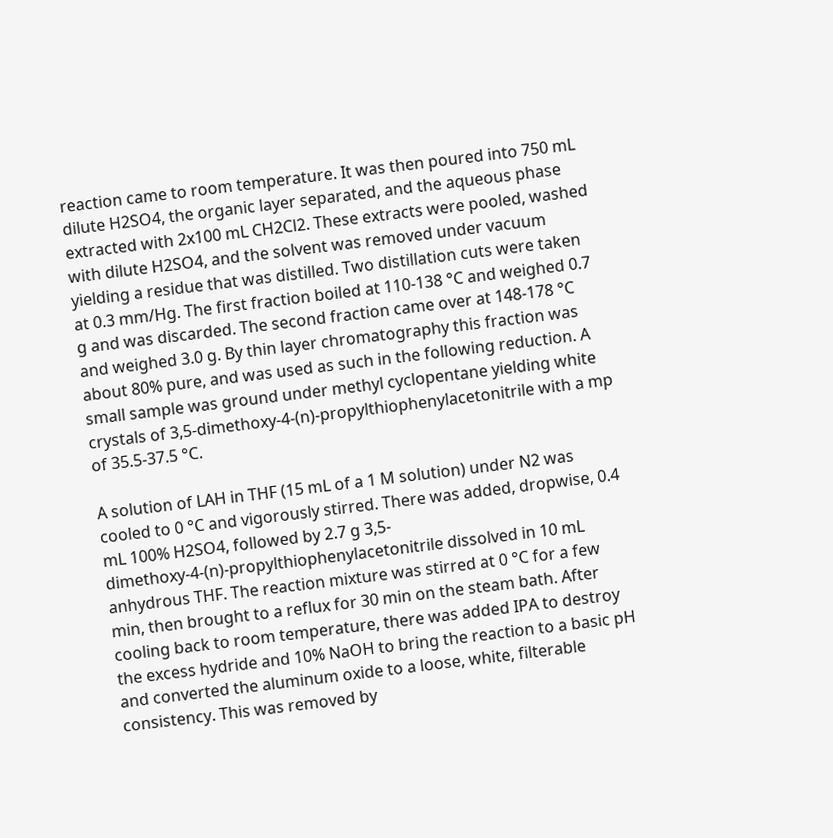reaction came to room temperature. It was then poured into 750 mL dilute H2SO4, the organic layer separated, and the aqueous phase extracted with 2x100 mL CH2Cl2. These extracts were pooled, washed with dilute H2SO4, and the solvent was removed under vacuum yielding a residue that was distilled. Two distillation cuts were taken at 0.3 mm/Hg. The first fraction boiled at 110-138 °C and weighed 0.7 g and was discarded. The second fraction came over at 148-178 °C and weighed 3.0 g. By thin layer chromatography this fraction was about 80% pure, and was used as such in the following reduction. A small sample was ground under methyl cyclopentane yielding white crystals of 3,5-dimethoxy-4-(n)-propylthiophenylacetonitrile with a mp of 35.5-37.5 °C.

A solution of LAH in THF (15 mL of a 1 M solution) under N2 was cooled to 0 °C and vigorously stirred. There was added, dropwise, 0.4 mL 100% H2SO4, followed by 2.7 g 3,5-dimethoxy-4-(n)-propylthiophenylacetonitrile dissolved in 10 mL anhydrous THF. The reaction mixture was stirred at 0 °C for a few min, then brought to a reflux for 30 min on the steam bath. After cooling back to room temperature, there was added IPA to destroy the excess hydride and 10% NaOH to bring the reaction to a basic pH and converted the aluminum oxide to a loose, white, filterable consistency. This was removed by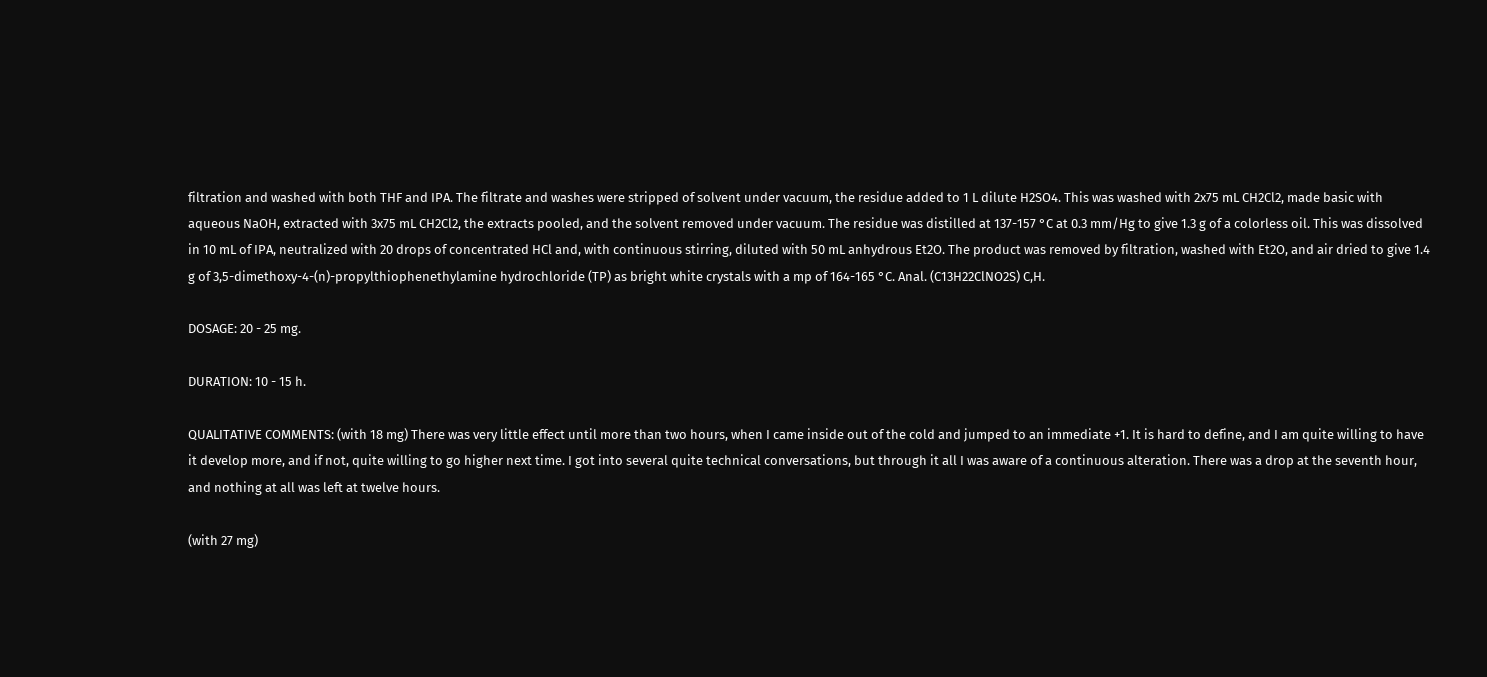filtration and washed with both THF and IPA. The filtrate and washes were stripped of solvent under vacuum, the residue added to 1 L dilute H2SO4. This was washed with 2x75 mL CH2Cl2, made basic with aqueous NaOH, extracted with 3x75 mL CH2Cl2, the extracts pooled, and the solvent removed under vacuum. The residue was distilled at 137-157 °C at 0.3 mm/Hg to give 1.3 g of a colorless oil. This was dissolved in 10 mL of IPA, neutralized with 20 drops of concentrated HCl and, with continuous stirring, diluted with 50 mL anhydrous Et2O. The product was removed by filtration, washed with Et2O, and air dried to give 1.4 g of 3,5-dimethoxy-4-(n)-propylthiophenethylamine hydrochloride (TP) as bright white crystals with a mp of 164-165 °C. Anal. (C13H22ClNO2S) C,H.

DOSAGE: 20 - 25 mg.

DURATION: 10 - 15 h.

QUALITATIVE COMMENTS: (with 18 mg) There was very little effect until more than two hours, when I came inside out of the cold and jumped to an immediate +1. It is hard to define, and I am quite willing to have it develop more, and if not, quite willing to go higher next time. I got into several quite technical conversations, but through it all I was aware of a continuous alteration. There was a drop at the seventh hour, and nothing at all was left at twelve hours.

(with 27 mg)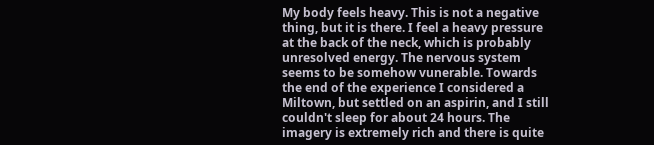My body feels heavy. This is not a negative thing, but it is there. I feel a heavy pressure at the back of the neck, which is probably unresolved energy. The nervous system seems to be somehow vunerable. Towards the end of the experience I considered a Miltown, but settled on an aspirin, and I still couldn't sleep for about 24 hours. The imagery is extremely rich and there is quite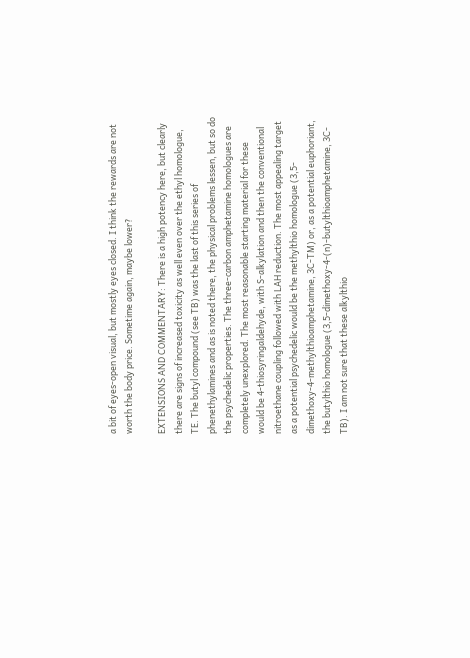a bit of eyes-open visual, but mostly eyes closed. I think the rewards are not worth the body price. Sometime again, maybe lower?

EXTENSIONS AND COMMENTARY: There is a high potency here, but clearly there are signs of increased toxicity as well even over the ethyl homologue, TE. The butyl compound (see TB) was the last of this series of phenethylamines and as is noted there, the physical problems lessen, but so do the psychedelic properties. The three-carbon amphetamine homologues are completely unexplored. The most reasonable starting material for these would be 4-thiosyringaldehyde, with S-alkylation and then the conventional nitroethane coupling followed with LAH reduction. The most appealing target as a potential psychedelic would be the methylthio homologue (3,5-dimethoxy-4-methylthioamphetamine, 3C-TM) or, as a potential euphoriant, the butylthio homologue (3,5-dimethoxy-4-(n)-butylthioamphetamine, 3C-TB). I am not sure that these alkylthio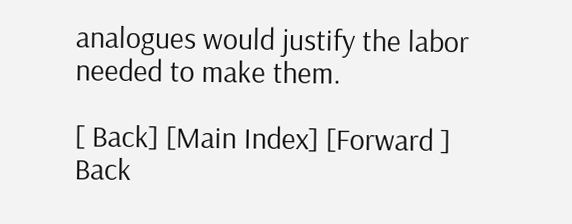analogues would justify the labor needed to make them.

[ Back] [Main Index] [Forward ]
Back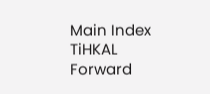Main Index TiHKAL Forward